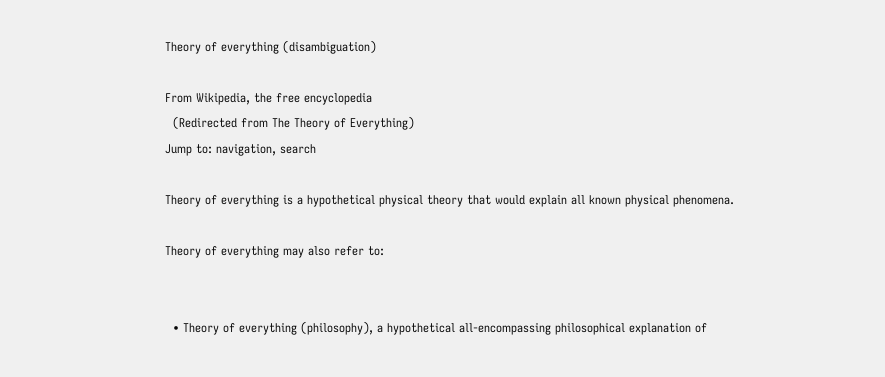Theory of everything (disambiguation)

From Wikipedia, the free encyclopedia
  (Redirected from The Theory of Everything)
Jump to: navigation, search

Theory of everything is a hypothetical physical theory that would explain all known physical phenomena.

Theory of everything may also refer to:


  • Theory of everything (philosophy), a hypothetical all-encompassing philosophical explanation of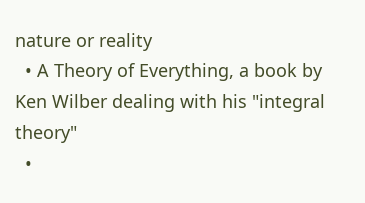nature or reality
  • A Theory of Everything, a book by Ken Wilber dealing with his "integral theory"
  •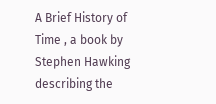A Brief History of Time , a book by Stephen Hawking describing the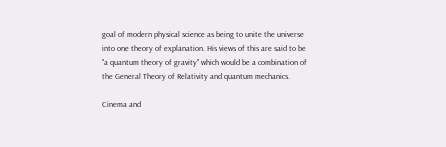goal of modern physical science as being to unite the universe into one theory of explanation. His views of this are said to be "a quantum theory of gravity" which would be a combination of the General Theory of Relativity and quantum mechanics.

Cinema and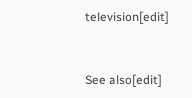television[edit]


See also[edit]